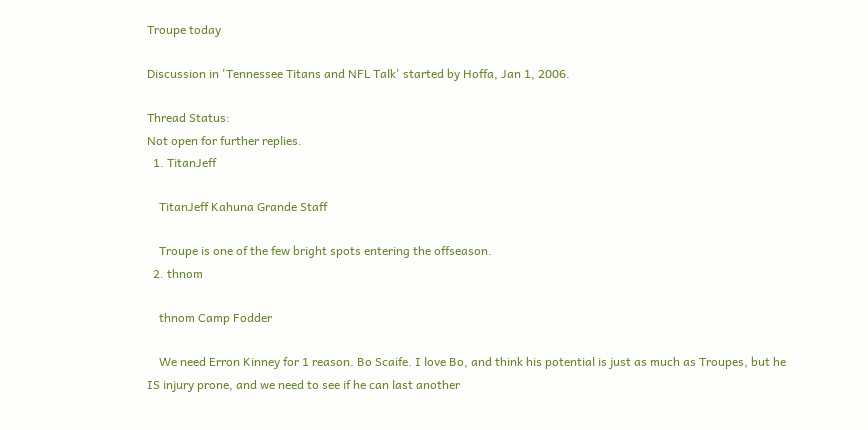Troupe today

Discussion in 'Tennessee Titans and NFL Talk' started by Hoffa, Jan 1, 2006.

Thread Status:
Not open for further replies.
  1. TitanJeff

    TitanJeff Kahuna Grande Staff

    Troupe is one of the few bright spots entering the offseason.
  2. thnom

    thnom Camp Fodder

    We need Erron Kinney for 1 reason. Bo Scaife. I love Bo, and think his potential is just as much as Troupes, but he IS injury prone, and we need to see if he can last another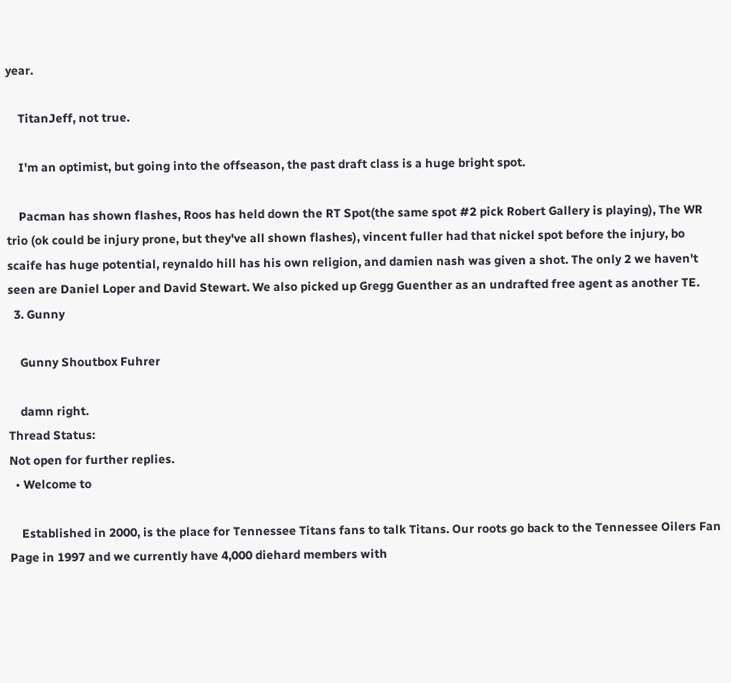year.

    TitanJeff, not true.

    I'm an optimist, but going into the offseason, the past draft class is a huge bright spot.

    Pacman has shown flashes, Roos has held down the RT Spot(the same spot #2 pick Robert Gallery is playing), The WR trio (ok could be injury prone, but they've all shown flashes), vincent fuller had that nickel spot before the injury, bo scaife has huge potential, reynaldo hill has his own religion, and damien nash was given a shot. The only 2 we haven't seen are Daniel Loper and David Stewart. We also picked up Gregg Guenther as an undrafted free agent as another TE.
  3. Gunny

    Gunny Shoutbox Fuhrer

    damn right.
Thread Status:
Not open for further replies.
  • Welcome to

    Established in 2000, is the place for Tennessee Titans fans to talk Titans. Our roots go back to the Tennessee Oilers Fan Page in 1997 and we currently have 4,000 diehard members with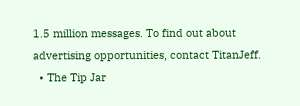1.5 million messages. To find out about advertising opportunities, contact TitanJeff.
  • The Tip Jar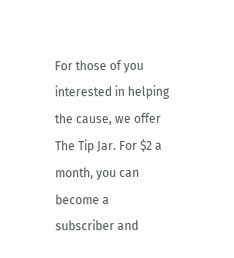For those of you interested in helping the cause, we offer The Tip Jar. For $2 a month, you can become a subscriber and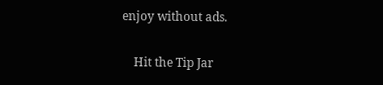enjoy without ads.

    Hit the Tip Jar